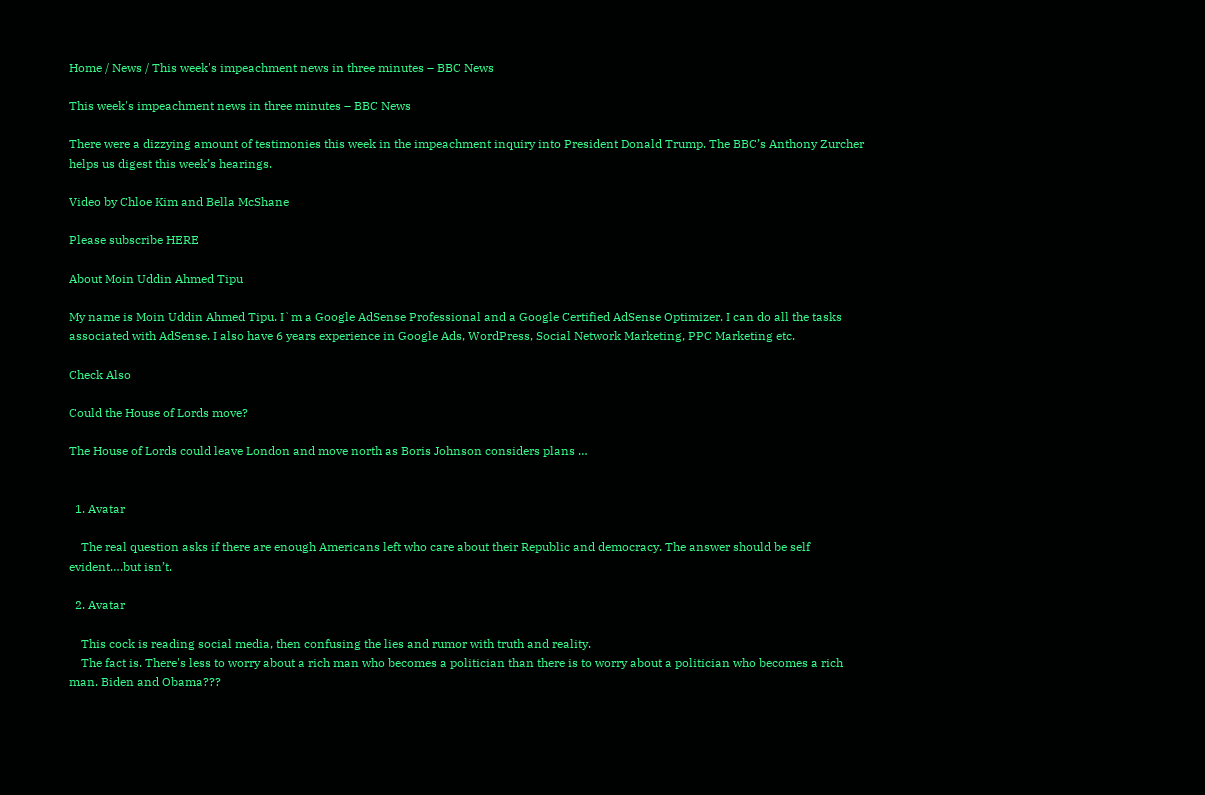Home / News / This week's impeachment news in three minutes – BBC News

This week's impeachment news in three minutes – BBC News

There were a dizzying amount of testimonies this week in the impeachment inquiry into President Donald Trump. The BBC’s Anthony Zurcher helps us digest this week’s hearings.

Video by Chloe Kim and Bella McShane

Please subscribe HERE

About Moin Uddin Ahmed Tipu

My name is Moin Uddin Ahmed Tipu. I`m a Google AdSense Professional and a Google Certified AdSense Optimizer. I can do all the tasks associated with AdSense. I also have 6 years experience in Google Ads, WordPress, Social Network Marketing, PPC Marketing etc.

Check Also

Could the House of Lords move?

The House of Lords could leave London and move north as Boris Johnson considers plans …


  1. Avatar

    The real question asks if there are enough Americans left who care about their Republic and democracy. The answer should be self evident….but isn’t.

  2. Avatar

    This cock is reading social media, then confusing the lies and rumor with truth and reality.
    The fact is. There's less to worry about a rich man who becomes a politician than there is to worry about a politician who becomes a rich man. Biden and Obama???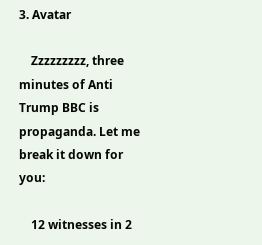3. Avatar

    Zzzzzzzzz, three minutes of Anti Trump BBC is propaganda. Let me break it down for you:

    12 witnesses in 2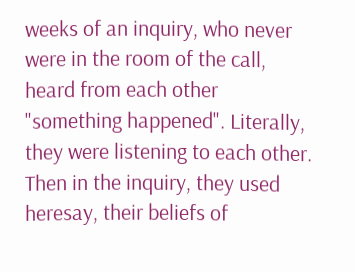weeks of an inquiry, who never were in the room of the call, heard from each other "something happened". Literally, they were listening to each other. Then in the inquiry, they used heresay, their beliefs of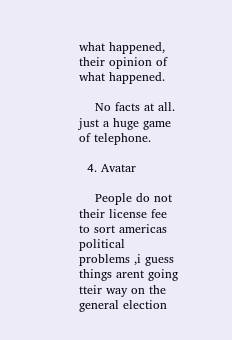what happened, their opinion of what happened.

    No facts at all. just a huge game of telephone.

  4. Avatar

    People do not their license fee to sort americas political problems ,i guess things arent going tteir way on the general election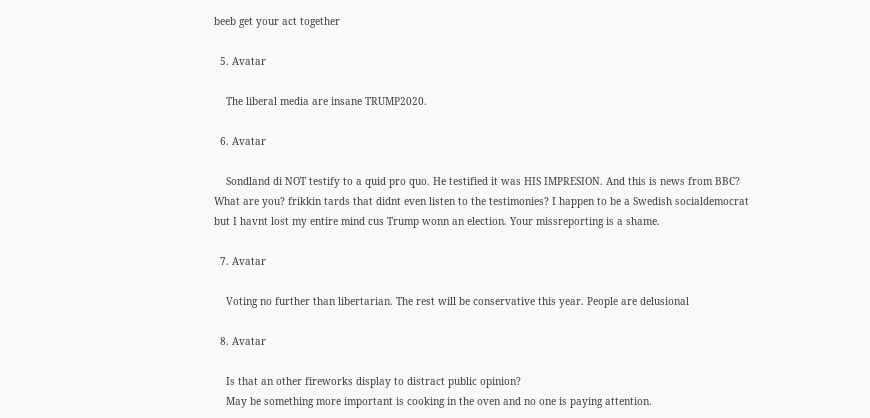beeb get your act together

  5. Avatar

    The liberal media are insane TRUMP2020.

  6. Avatar

    Sondland di NOT testify to a quid pro quo. He testified it was HIS IMPRESION. And this is news from BBC? What are you? frikkin tards that didnt even listen to the testimonies? I happen to be a Swedish socialdemocrat but I havnt lost my entire mind cus Trump wonn an election. Your missreporting is a shame.

  7. Avatar

    Voting no further than libertarian. The rest will be conservative this year. People are delusional

  8. Avatar

    Is that an other fireworks display to distract public opinion?
    May be something more important is cooking in the oven and no one is paying attention.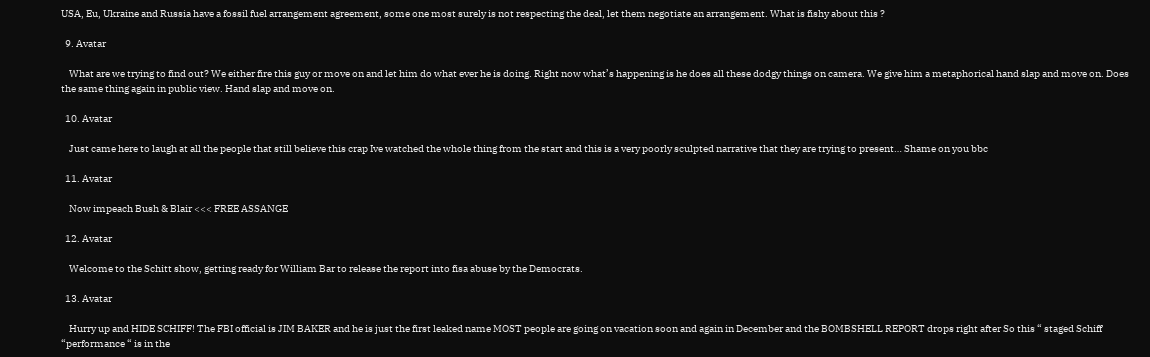USA, Eu, Ukraine and Russia have a fossil fuel arrangement agreement, some one most surely is not respecting the deal, let them negotiate an arrangement. What is fishy about this ?

  9. Avatar

    What are we trying to find out? We either fire this guy or move on and let him do what ever he is doing. Right now what’s happening is he does all these dodgy things on camera. We give him a metaphorical hand slap and move on. Does the same thing again in public view. Hand slap and move on.

  10. Avatar

    Just came here to laugh at all the people that still believe this crap Ive watched the whole thing from the start and this is a very poorly sculpted narrative that they are trying to present… Shame on you bbc

  11. Avatar

    Now impeach Bush & Blair <<< FREE ASSANGE

  12. Avatar

    Welcome to the Schitt show, getting ready for William Bar to release the report into fisa abuse by the Democrats.

  13. Avatar

    Hurry up and HIDE SCHIFF! The FBI official is JIM BAKER and he is just the first leaked name MOST people are going on vacation soon and again in December and the BOMBSHELL REPORT drops right after So this “ staged Schiff “performance “ is in the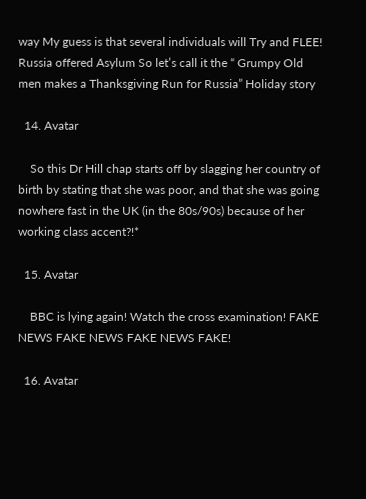way My guess is that several individuals will Try and FLEE! Russia offered Asylum So let’s call it the “ Grumpy Old men makes a Thanksgiving Run for Russia” Holiday story

  14. Avatar

    So this Dr Hill chap starts off by slagging her country of birth by stating that she was poor, and that she was going nowhere fast in the UK (in the 80s/90s) because of her working class accent?!*

  15. Avatar

    BBC is lying again! Watch the cross examination! FAKE NEWS FAKE NEWS FAKE NEWS FAKE!

  16. Avatar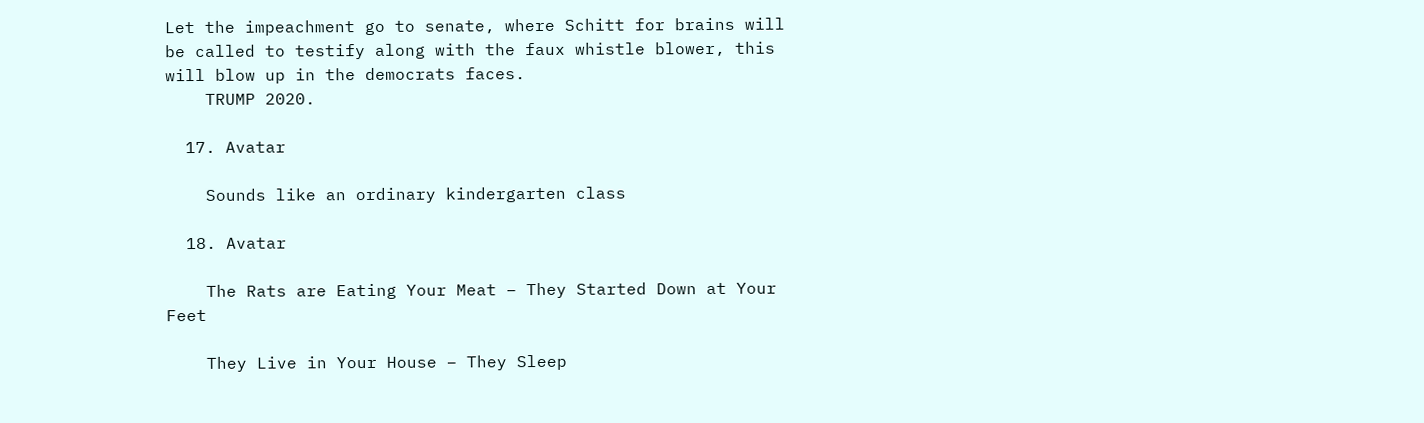Let the impeachment go to senate, where Schitt for brains will be called to testify along with the faux whistle blower, this will blow up in the democrats faces.
    TRUMP 2020.

  17. Avatar

    Sounds like an ordinary kindergarten class

  18. Avatar

    The Rats are Eating Your Meat – They Started Down at Your Feet

    They Live in Your House – They Sleep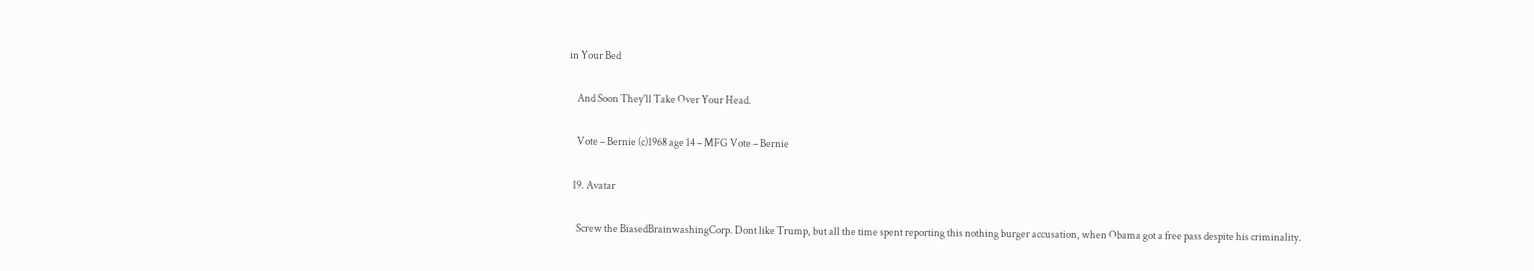in Your Bed

    And Soon They'll Take Over Your Head.

    Vote – Bernie (c)1968 age 14 – MFG Vote – Bernie

  19. Avatar

    Screw the BiasedBrainwashingCorp. Dont like Trump, but all the time spent reporting this nothing burger accusation, when Obama got a free pass despite his criminality.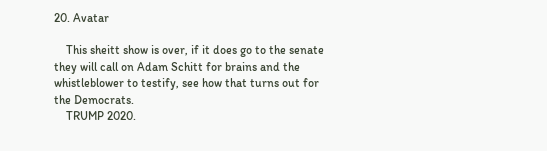20. Avatar

    This sheitt show is over, if it does go to the senate they will call on Adam Schitt for brains and the whistleblower to testify, see how that turns out for the Democrats.
    TRUMP 2020.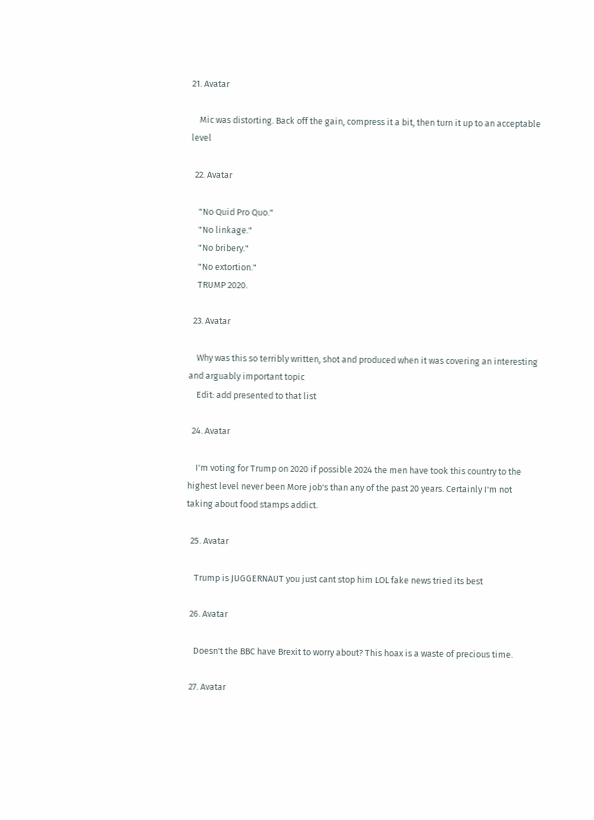21. Avatar

    Mic was distorting. Back off the gain, compress it a bit, then turn it up to an acceptable level

  22. Avatar

    "No Quid Pro Quo."
    "No linkage."
    "No bribery."
    "No extortion."
    TRUMP 2020.

  23. Avatar

    Why was this so terribly written, shot and produced when it was covering an interesting and arguably important topic
    Edit: add presented to that list

  24. Avatar

    I'm voting for Trump on 2020 if possible 2024 the men have took this country to the highest level never been More job's than any of the past 20 years. Certainly I'm not taking about food stamps addict.

  25. Avatar

    Trump is JUGGERNAUT you just cant stop him LOL fake news tried its best

  26. Avatar

    Doesn't the BBC have Brexit to worry about? This hoax is a waste of precious time.

  27. Avatar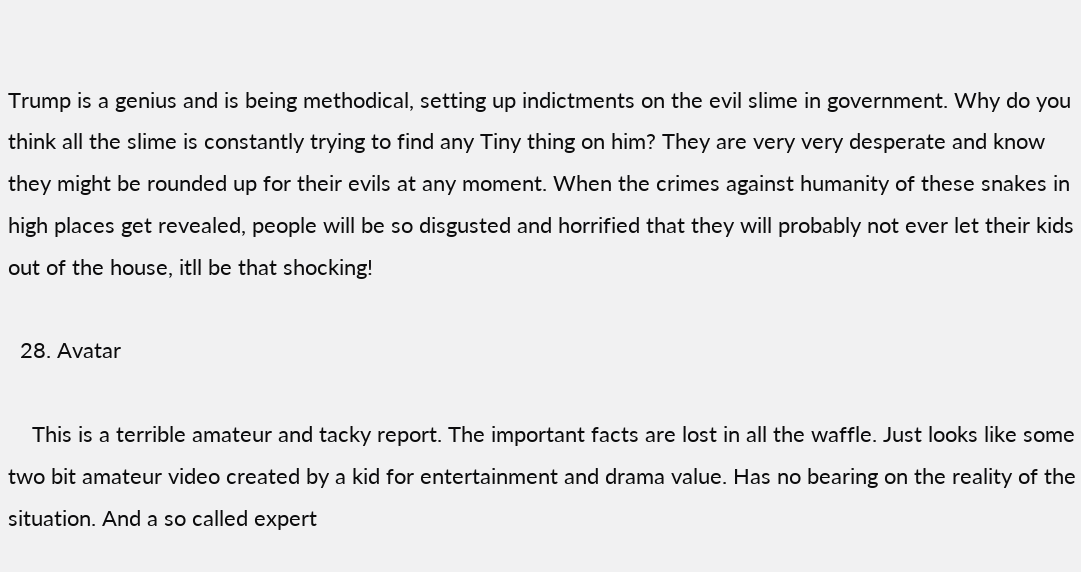Trump is a genius and is being methodical, setting up indictments on the evil slime in government. Why do you think all the slime is constantly trying to find any Tiny thing on him? They are very very desperate and know they might be rounded up for their evils at any moment. When the crimes against humanity of these snakes in high places get revealed, people will be so disgusted and horrified that they will probably not ever let their kids out of the house, itll be that shocking!

  28. Avatar

    This is a terrible amateur and tacky report. The important facts are lost in all the waffle. Just looks like some two bit amateur video created by a kid for entertainment and drama value. Has no bearing on the reality of the situation. And a so called expert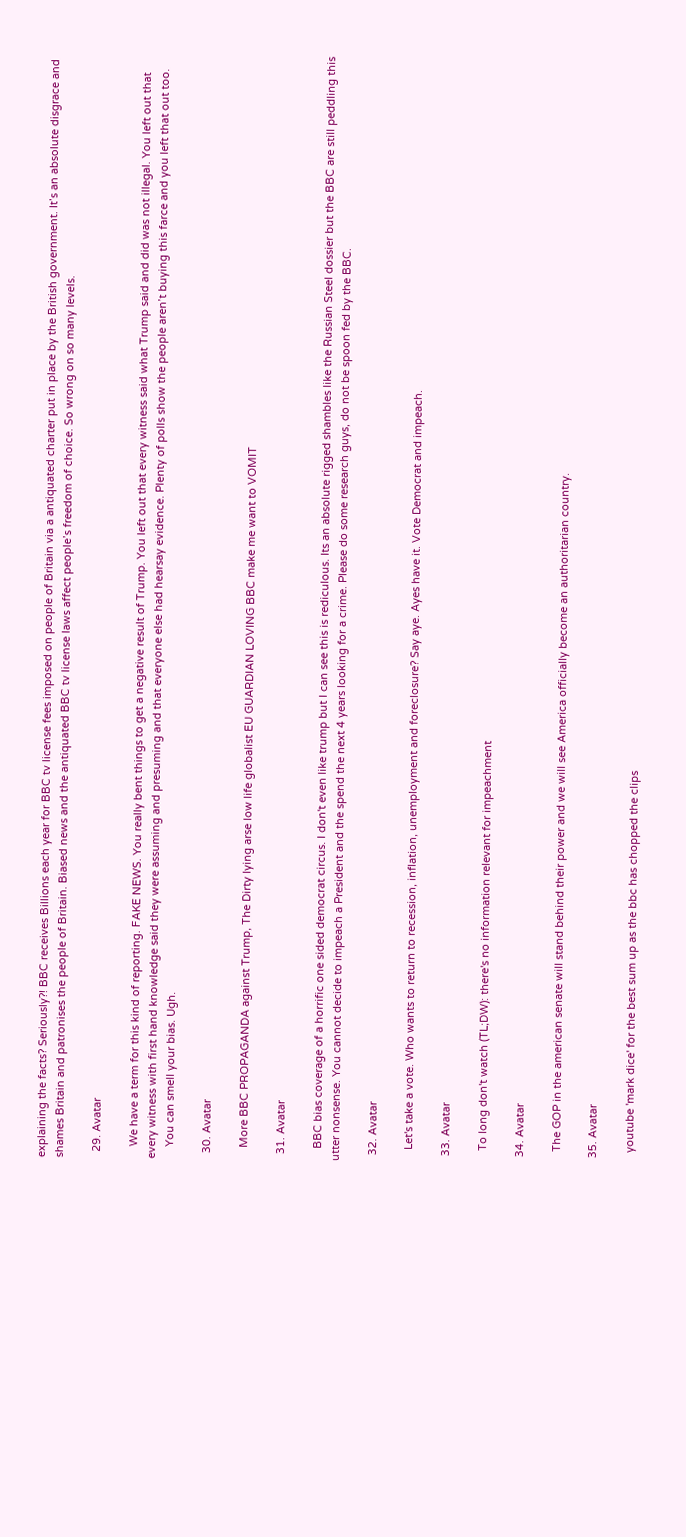explaining the facts? Seriously?! BBC receives Billions each year for BBC tv license fees imposed on people of Britain via a antiquated charter put in place by the British government. It’s an absolute disgrace and shames Britain and patronises the people of Britain. Biased news and the antiquated BBC tv license laws affect people’s freedom of choice. So wrong on so many levels.

  29. Avatar

    We have a term for this kind of reporting. FAKE NEWS. You really bent things to get a negative result of Trump. You left out that every witness said what Trump said and did was not illegal. You left out that every witness with first hand knowledge said they were assuming and presuming and that everyone else had hearsay evidence. Plenty of polls show the people aren’t buying this farce and you left that out too.
    You can smell your bias. Ugh.

  30. Avatar

    More BBC PROPAGANDA against Trump, The Dirty lying arse low life globalist EU GUARDIAN LOVING BBC make me want to VOMIT

  31. Avatar

    BBC bias coverage of a horrific one sided democrat circus. I don't even like trump but I can see this is rediculous. Its an absolute rigged shambles like the Russian Steel dossier but the BBC are still peddling this utter nonsense. You cannot decide to impeach a President and the spend the next 4 years looking for a crime. Please do some research guys, do not be spoon fed by the BBC.

  32. Avatar

    Let's take a vote. Who wants to return to recession, inflation, unemployment and foreclosure? Say aye. Ayes have it. Vote Democrat and impeach.

  33. Avatar

    To long don't watch (TL;DW): there's no information relevant for impeachment

  34. Avatar

    The GOP in the american senate will stand behind their power and we will see America officially become an authoritarian country.

  35. Avatar

    youtube 'mark dice' for the best sum up as the bbc has chopped the clips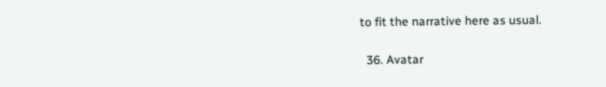to fit the narrative here as usual.

  36. Avatar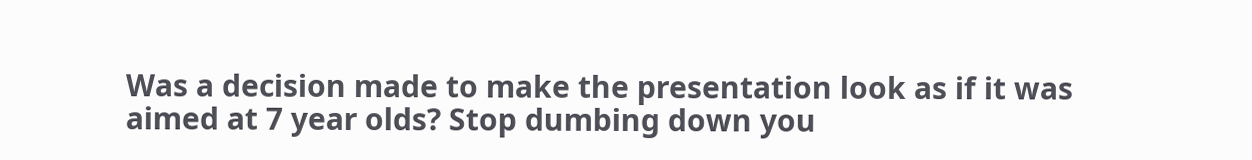Was a decision made to make the presentation look as if it was aimed at 7 year olds? Stop dumbing down you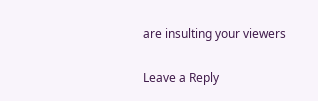are insulting your viewers

Leave a Reply